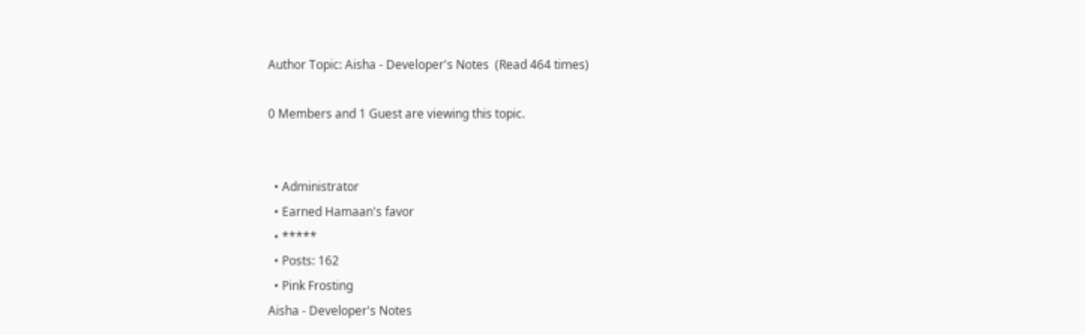Author Topic: Aisha - Developer's Notes  (Read 464 times)

0 Members and 1 Guest are viewing this topic.


  • Administrator
  • Earned Hamaan's favor
  • *****
  • Posts: 162
  • Pink Frosting
Aisha - Developer's Notes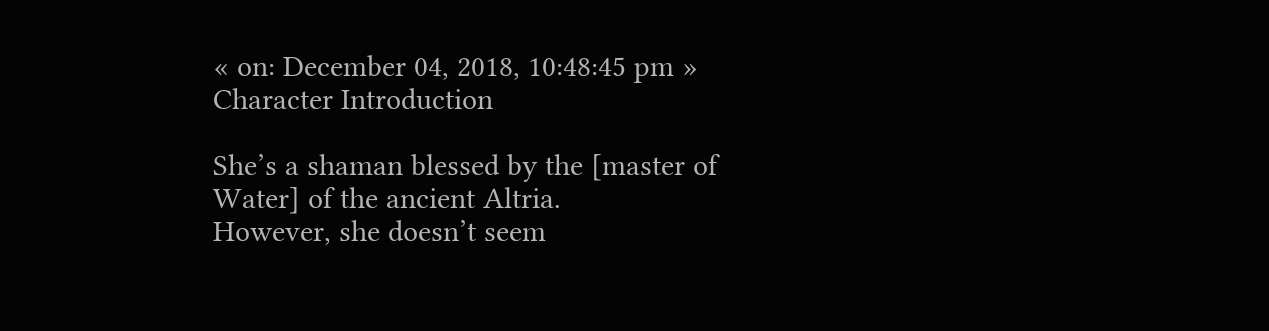« on: December 04, 2018, 10:48:45 pm »
Character Introduction

She’s a shaman blessed by the [master of Water] of the ancient Altria.
However, she doesn’t seem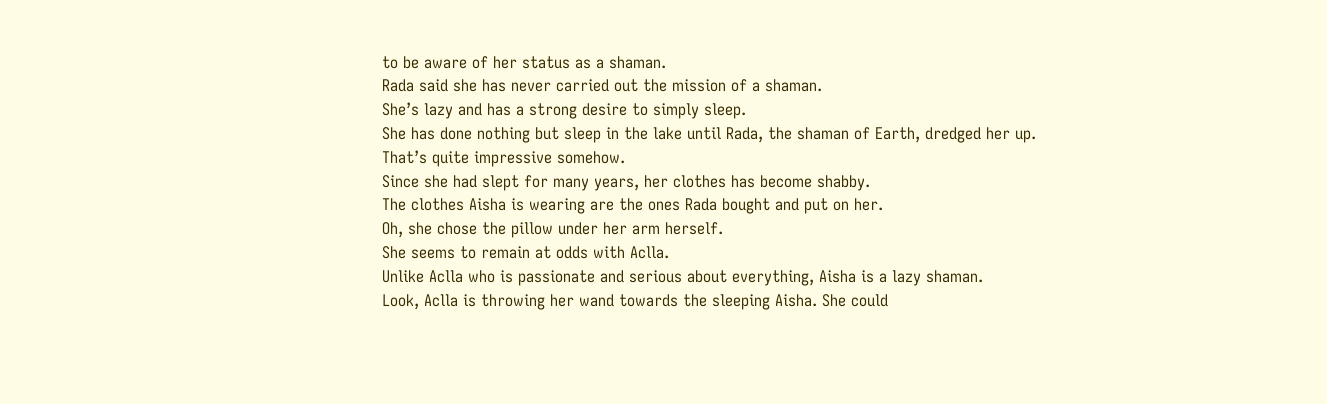to be aware of her status as a shaman.
Rada said she has never carried out the mission of a shaman.
She’s lazy and has a strong desire to simply sleep.
She has done nothing but sleep in the lake until Rada, the shaman of Earth, dredged her up.
That’s quite impressive somehow.
Since she had slept for many years, her clothes has become shabby.
The clothes Aisha is wearing are the ones Rada bought and put on her.
Oh, she chose the pillow under her arm herself.
She seems to remain at odds with Aclla.
Unlike Aclla who is passionate and serious about everything, Aisha is a lazy shaman.
Look, Aclla is throwing her wand towards the sleeping Aisha. She could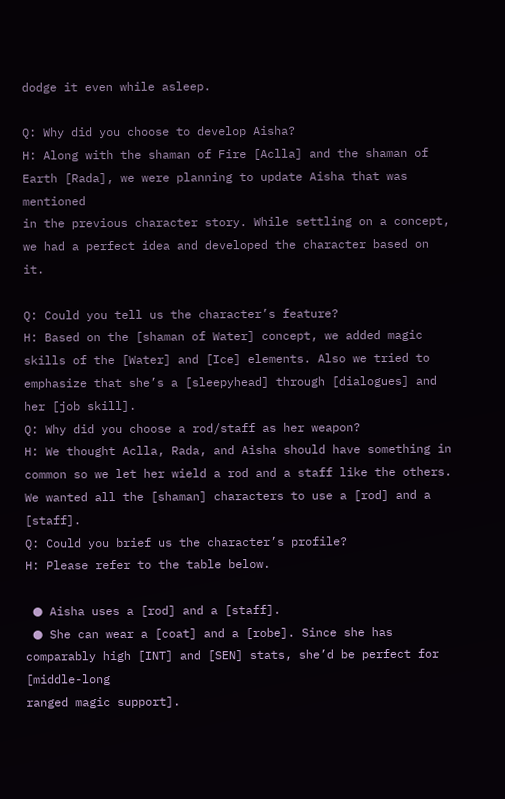dodge it even while asleep.

Q: Why did you choose to develop Aisha?
H: Along with the shaman of Fire [Aclla] and the shaman of Earth [Rada], we were planning to update Aisha that was mentioned
in the previous character story. While settling on a concept, we had a perfect idea and developed the character based on it.

Q: Could you tell us the character’s feature?
H: Based on the [shaman of Water] concept, we added magic skills of the [Water] and [Ice] elements. Also we tried to
emphasize that she’s a [sleepyhead] through [dialogues] and her [job skill].
Q: Why did you choose a rod/staff as her weapon?
H: We thought Aclla, Rada, and Aisha should have something in common so we let her wield a rod and a staff like the others.
We wanted all the [shaman] characters to use a [rod] and a [staff].
Q: Could you brief us the character’s profile?
H: Please refer to the table below.

 ● Aisha uses a [rod] and a [staff].
 ● She can wear a [coat] and a [robe]. Since she has comparably high [INT] and [SEN] stats, she’d be perfect for [middle-long
ranged magic support].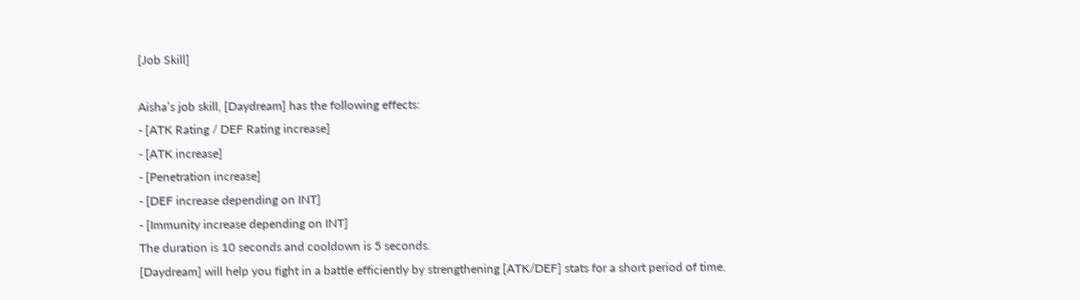[Job Skill]

Aisha’s job skill, [Daydream] has the following effects:
- [ATK Rating / DEF Rating increase]
- [ATK increase]
- [Penetration increase]
- [DEF increase depending on INT]
- [Immunity increase depending on INT]
The duration is 10 seconds and cooldown is 5 seconds.
[Daydream] will help you fight in a battle efficiently by strengthening [ATK/DEF] stats for a short period of time.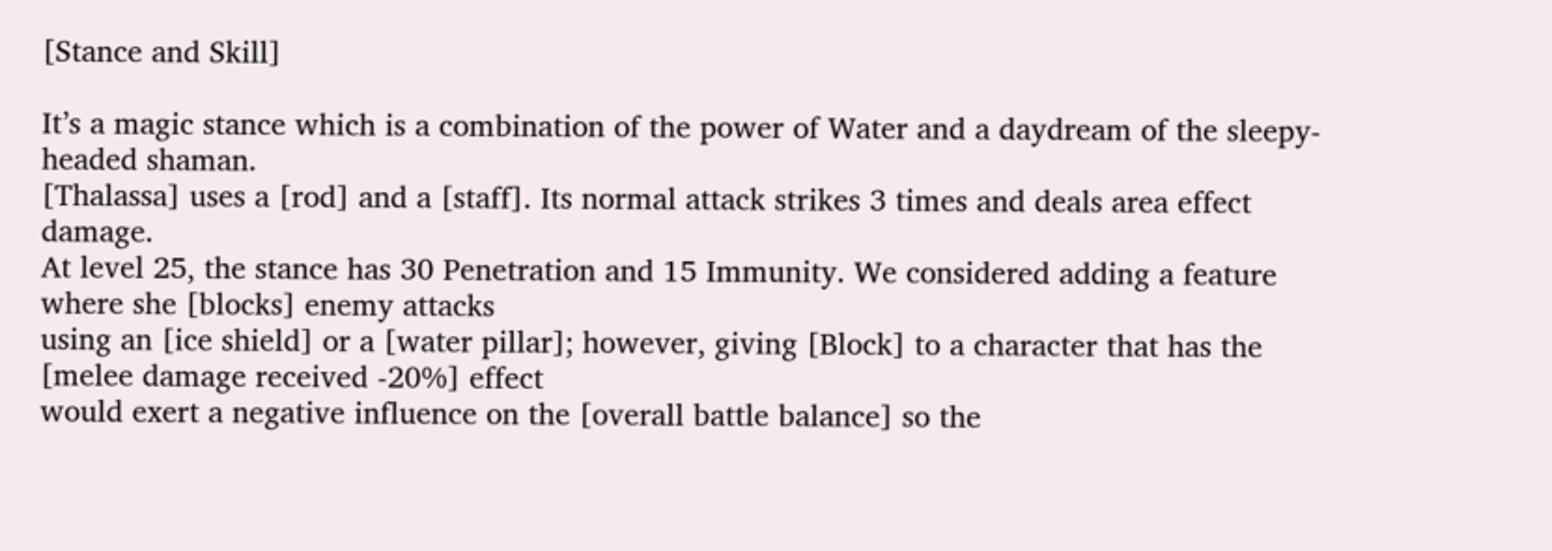[Stance and Skill]

It’s a magic stance which is a combination of the power of Water and a daydream of the sleepy-headed shaman.
[Thalassa] uses a [rod] and a [staff]. Its normal attack strikes 3 times and deals area effect damage.
At level 25, the stance has 30 Penetration and 15 Immunity. We considered adding a feature where she [blocks] enemy attacks
using an [ice shield] or a [water pillar]; however, giving [Block] to a character that has the [melee damage received -20%] effect
would exert a negative influence on the [overall battle balance] so the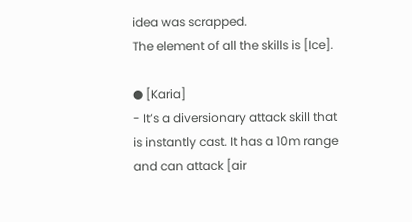idea was scrapped.
The element of all the skills is [Ice].

● [Karia]
- It’s a diversionary attack skill that is instantly cast. It has a 10m range and can attack [air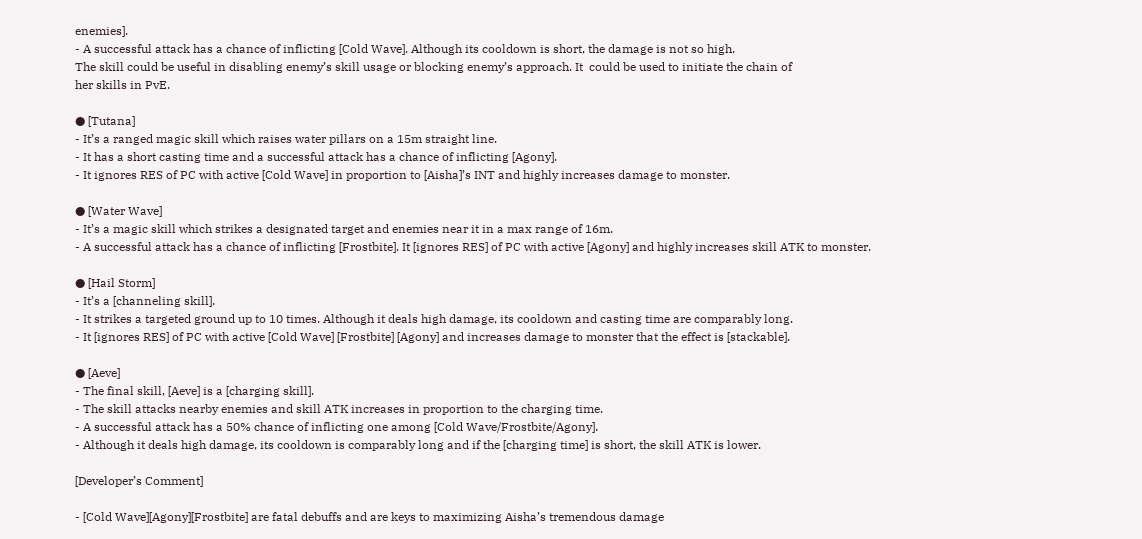enemies].
- A successful attack has a chance of inflicting [Cold Wave]. Although its cooldown is short, the damage is not so high.
The skill could be useful in disabling enemy’s skill usage or blocking enemy’s approach. It  could be used to initiate the chain of
her skills in PvE.

● [Tutana]
- It’s a ranged magic skill which raises water pillars on a 15m straight line.
- It has a short casting time and a successful attack has a chance of inflicting [Agony].
- It ignores RES of PC with active [Cold Wave] in proportion to [Aisha]’s INT and highly increases damage to monster.

● [Water Wave]
- It’s a magic skill which strikes a designated target and enemies near it in a max range of 16m.
- A successful attack has a chance of inflicting [Frostbite]. It [ignores RES] of PC with active [Agony] and highly increases skill ATK to monster.

● [Hail Storm]
- It’s a [channeling skill].
- It strikes a targeted ground up to 10 times. Although it deals high damage, its cooldown and casting time are comparably long.
- It [ignores RES] of PC with active [Cold Wave] [Frostbite] [Agony] and increases damage to monster that the effect is [stackable].

● [Aeve]
- The final skill, [Aeve] is a [charging skill].
- The skill attacks nearby enemies and skill ATK increases in proportion to the charging time.
- A successful attack has a 50% chance of inflicting one among [Cold Wave/Frostbite/Agony].
- Although it deals high damage, its cooldown is comparably long and if the [charging time] is short, the skill ATK is lower.

[Developer’s Comment]

- [Cold Wave][Agony][Frostbite] are fatal debuffs and are keys to maximizing Aisha’s tremendous damage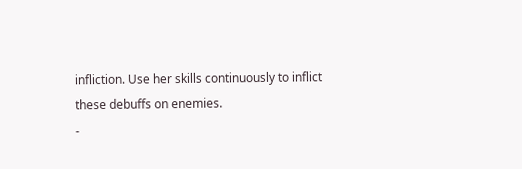infliction. Use her skills continuously to inflict these debuffs on enemies.
-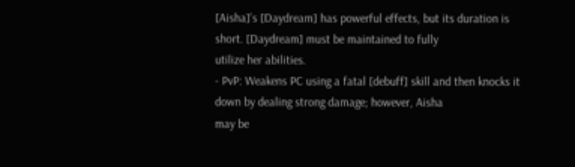[Aisha]’s [Daydream] has powerful effects, but its duration is short. [Daydream] must be maintained to fully
utilize her abilities.
- PvP: Weakens PC using a fatal [debuff] skill and then knocks it down by dealing strong damage; however, Aisha
may be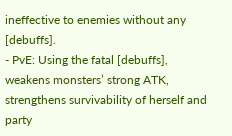ineffective to enemies without any [debuffs].
- PvE: Using the fatal [debuffs], weakens monsters’ strong ATK, strengthens survivability of herself and party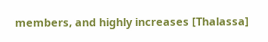members, and highly increases [Thalassa]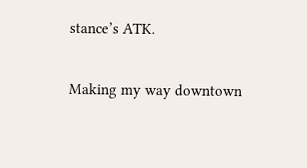stance’s ATK.

Making my way downtown